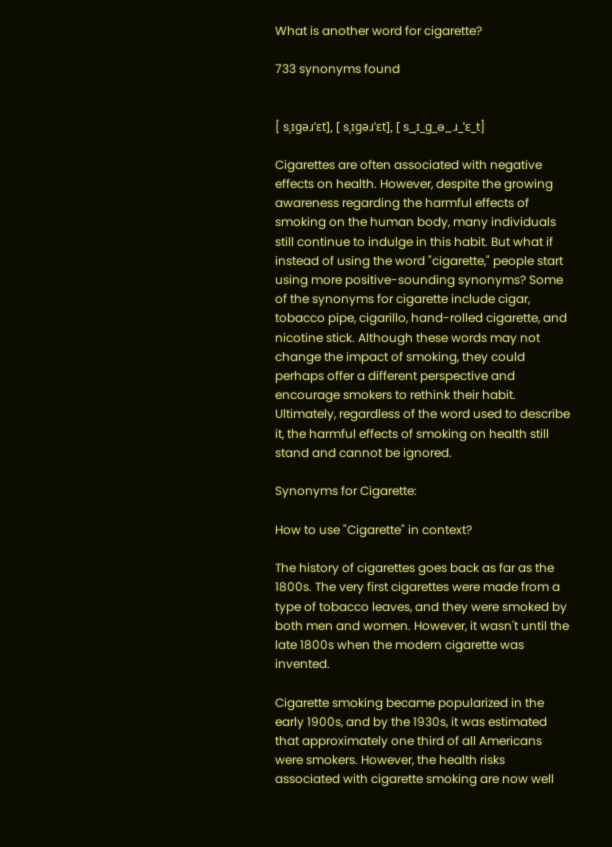What is another word for cigarette?

733 synonyms found


[ sˌɪɡəɹˈɛt], [ sˌɪɡəɹˈɛt], [ s_ˌɪ_ɡ_ə_ɹ_ˈɛ_t]

Cigarettes are often associated with negative effects on health. However, despite the growing awareness regarding the harmful effects of smoking on the human body, many individuals still continue to indulge in this habit. But what if instead of using the word "cigarette," people start using more positive-sounding synonyms? Some of the synonyms for cigarette include cigar, tobacco pipe, cigarillo, hand-rolled cigarette, and nicotine stick. Although these words may not change the impact of smoking, they could perhaps offer a different perspective and encourage smokers to rethink their habit. Ultimately, regardless of the word used to describe it, the harmful effects of smoking on health still stand and cannot be ignored.

Synonyms for Cigarette:

How to use "Cigarette" in context?

The history of cigarettes goes back as far as the 1800s. The very first cigarettes were made from a type of tobacco leaves, and they were smoked by both men and women. However, it wasn't until the late 1800s when the modern cigarette was invented.

Cigarette smoking became popularized in the early 1900s, and by the 1930s, it was estimated that approximately one third of all Americans were smokers. However, the health risks associated with cigarette smoking are now well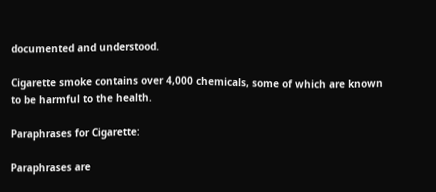documented and understood.

Cigarette smoke contains over 4,000 chemicals, some of which are known to be harmful to the health.

Paraphrases for Cigarette:

Paraphrases are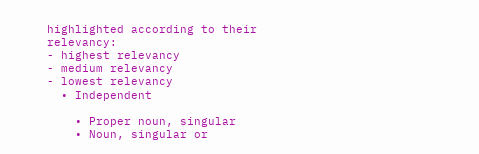highlighted according to their relevancy:
- highest relevancy
- medium relevancy
- lowest relevancy
  • Independent

    • Proper noun, singular
    • Noun, singular or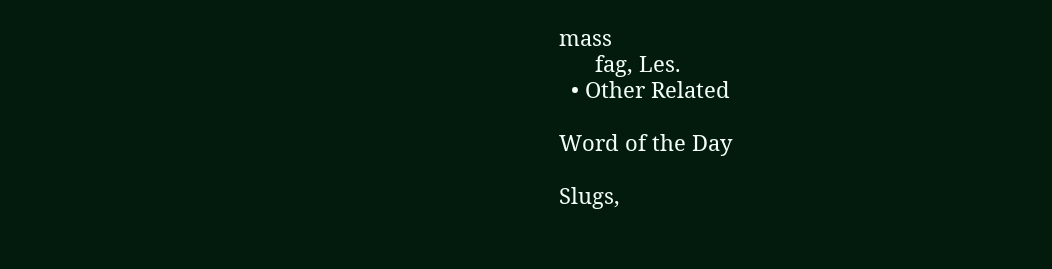mass
      fag, Les.
  • Other Related

Word of the Day

Slugs,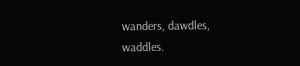wanders, dawdles, waddles.